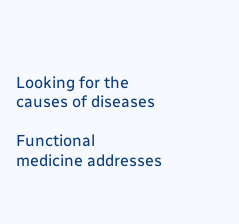Looking for the causes of diseases

Functional medicine addresses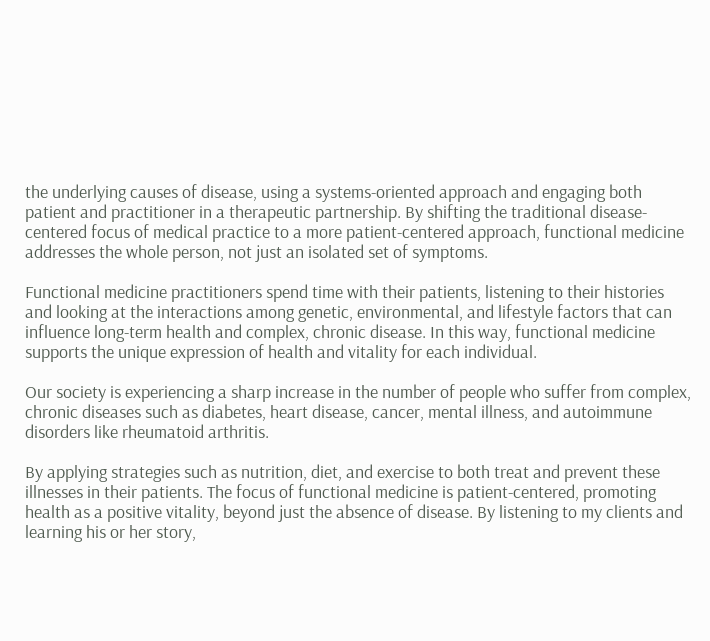the underlying causes of disease, using a systems-oriented approach and engaging both patient and practitioner in a therapeutic partnership. By shifting the traditional disease-centered focus of medical practice to a more patient-centered approach, functional medicine addresses the whole person, not just an isolated set of symptoms.

Functional medicine practitioners spend time with their patients, listening to their histories and looking at the interactions among genetic, environmental, and lifestyle factors that can influence long-term health and complex, chronic disease. In this way, functional medicine supports the unique expression of health and vitality for each individual.

Our society is experiencing a sharp increase in the number of people who suffer from complex, chronic diseases such as diabetes, heart disease, cancer, mental illness, and autoimmune disorders like rheumatoid arthritis.

By applying strategies such as nutrition, diet, and exercise to both treat and prevent these illnesses in their patients. The focus of functional medicine is patient-centered, promoting health as a positive vitality, beyond just the absence of disease. By listening to my clients and learning his or her story,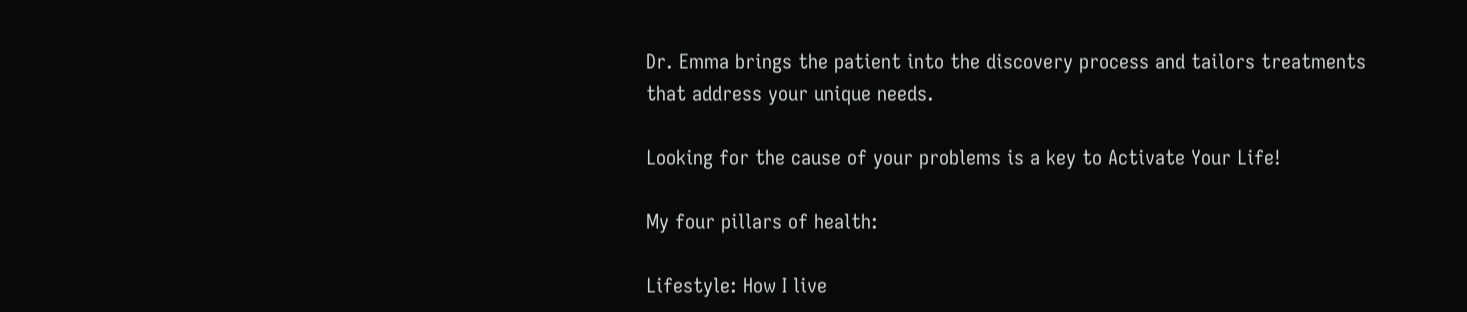Dr. Emma brings the patient into the discovery process and tailors treatments that address your unique needs.

Looking for the cause of your problems is a key to Activate Your Life!

My four pillars of health:

Lifestyle: How I live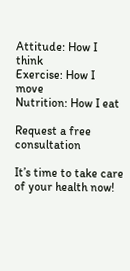Attitude: How I think
Exercise: How I move
Nutrition: How I eat

Request a free consultation

It’s time to take care of your health now!